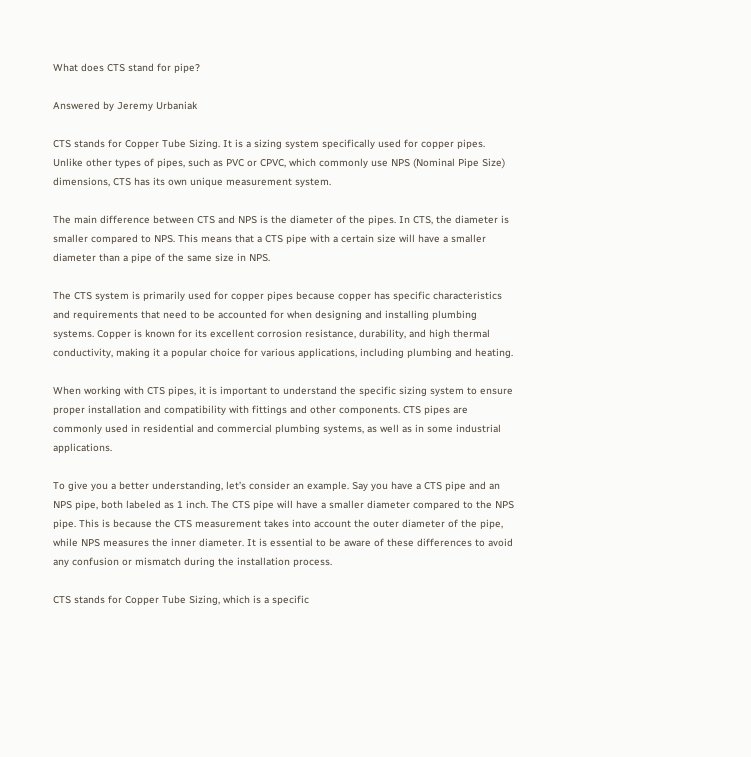What does CTS stand for pipe?

Answered by Jeremy Urbaniak

CTS stands for Copper Tube Sizing. It is a sizing system specifically used for copper pipes. Unlike other types of pipes, such as PVC or CPVC, which commonly use NPS (Nominal Pipe Size) dimensions, CTS has its own unique measurement system.

The main difference between CTS and NPS is the diameter of the pipes. In CTS, the diameter is smaller compared to NPS. This means that a CTS pipe with a certain size will have a smaller diameter than a pipe of the same size in NPS.

The CTS system is primarily used for copper pipes because copper has specific characteristics and requirements that need to be accounted for when designing and installing plumbing systems. Copper is known for its excellent corrosion resistance, durability, and high thermal conductivity, making it a popular choice for various applications, including plumbing and heating.

When working with CTS pipes, it is important to understand the specific sizing system to ensure proper installation and compatibility with fittings and other components. CTS pipes are commonly used in residential and commercial plumbing systems, as well as in some industrial applications.

To give you a better understanding, let’s consider an example. Say you have a CTS pipe and an NPS pipe, both labeled as 1 inch. The CTS pipe will have a smaller diameter compared to the NPS pipe. This is because the CTS measurement takes into account the outer diameter of the pipe, while NPS measures the inner diameter. It is essential to be aware of these differences to avoid any confusion or mismatch during the installation process.

CTS stands for Copper Tube Sizing, which is a specific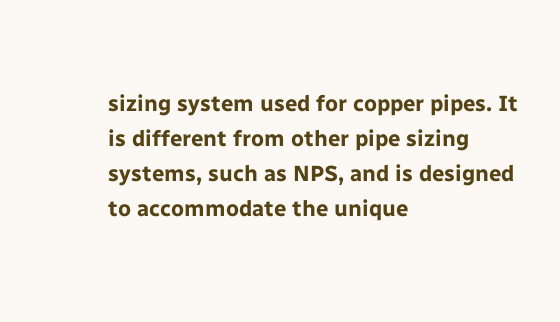sizing system used for copper pipes. It is different from other pipe sizing systems, such as NPS, and is designed to accommodate the unique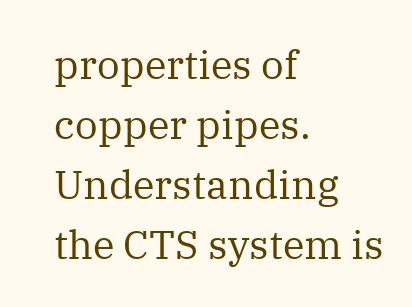properties of copper pipes. Understanding the CTS system is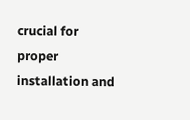crucial for proper installation and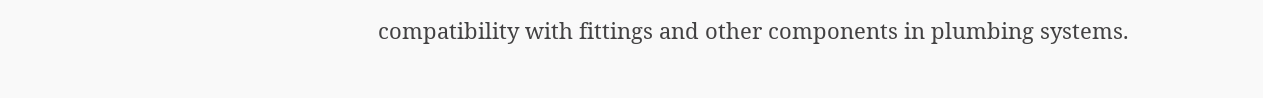compatibility with fittings and other components in plumbing systems.